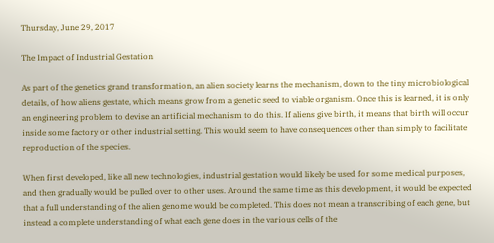Thursday, June 29, 2017

The Impact of Industrial Gestation

As part of the genetics grand transformation, an alien society learns the mechanism, down to the tiny microbiological details, of how aliens gestate, which means grow from a genetic seed to viable organism. Once this is learned, it is only an engineering problem to devise an artificial mechanism to do this. If aliens give birth, it means that birth will occur inside some factory or other industrial setting. This would seem to have consequences other than simply to facilitate reproduction of the species.

When first developed, like all new technologies, industrial gestation would likely be used for some medical purposes, and then gradually would be pulled over to other uses. Around the same time as this development, it would be expected that a full understanding of the alien genome would be completed. This does not mean a transcribing of each gene, but instead a complete understanding of what each gene does in the various cells of the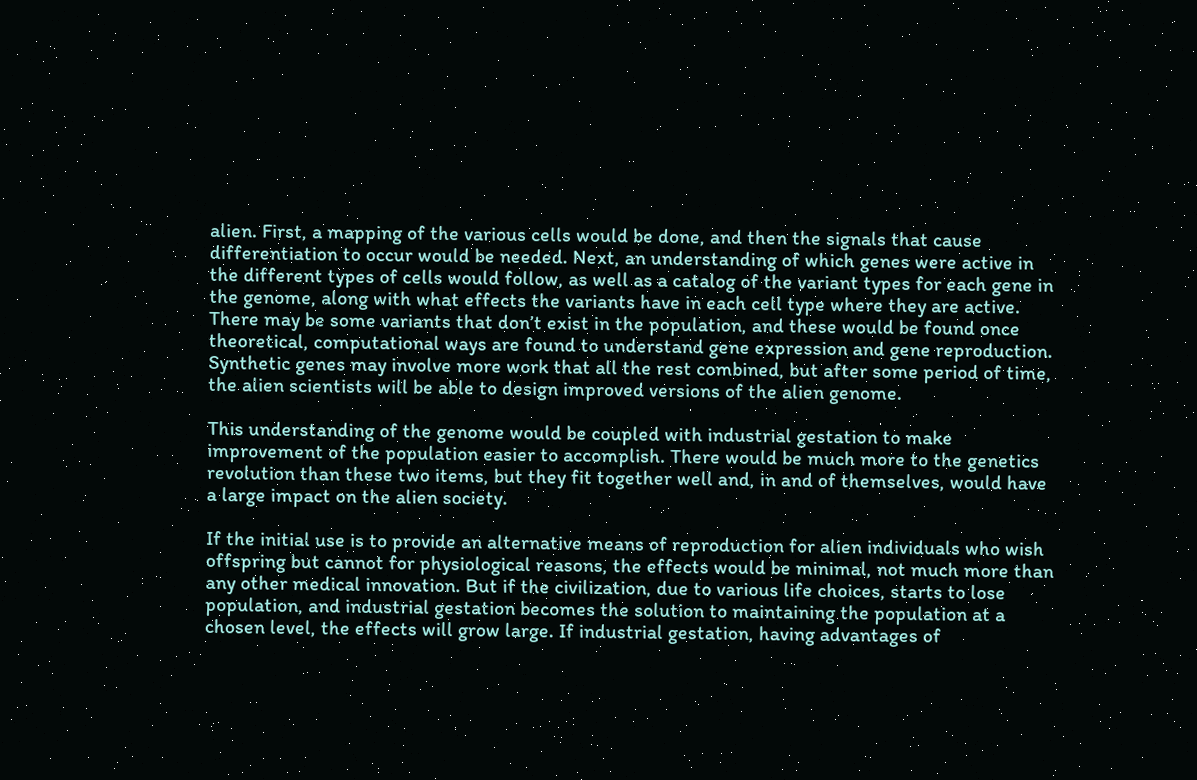alien. First, a mapping of the various cells would be done, and then the signals that cause differentiation to occur would be needed. Next, an understanding of which genes were active in the different types of cells would follow, as well as a catalog of the variant types for each gene in the genome, along with what effects the variants have in each cell type where they are active. There may be some variants that don’t exist in the population, and these would be found once theoretical, computational ways are found to understand gene expression and gene reproduction. Synthetic genes may involve more work that all the rest combined, but after some period of time, the alien scientists will be able to design improved versions of the alien genome.

This understanding of the genome would be coupled with industrial gestation to make improvement of the population easier to accomplish. There would be much more to the genetics revolution than these two items, but they fit together well and, in and of themselves, would have a large impact on the alien society.

If the initial use is to provide an alternative means of reproduction for alien individuals who wish offspring but cannot for physiological reasons, the effects would be minimal, not much more than any other medical innovation. But if the civilization, due to various life choices, starts to lose population, and industrial gestation becomes the solution to maintaining the population at a chosen level, the effects will grow large. If industrial gestation, having advantages of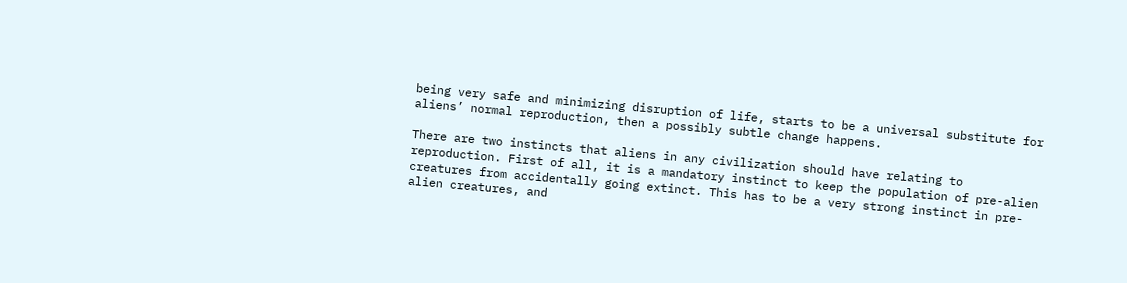being very safe and minimizing disruption of life, starts to be a universal substitute for aliens’ normal reproduction, then a possibly subtle change happens.

There are two instincts that aliens in any civilization should have relating to reproduction. First of all, it is a mandatory instinct to keep the population of pre-alien creatures from accidentally going extinct. This has to be a very strong instinct in pre-alien creatures, and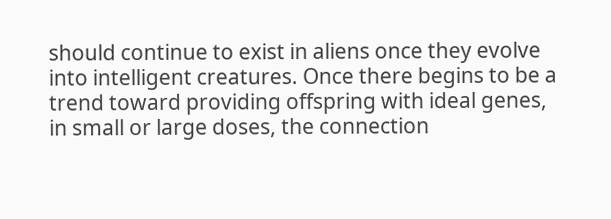should continue to exist in aliens once they evolve into intelligent creatures. Once there begins to be a trend toward providing offspring with ideal genes, in small or large doses, the connection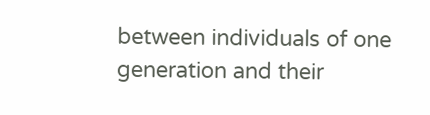between individuals of one generation and their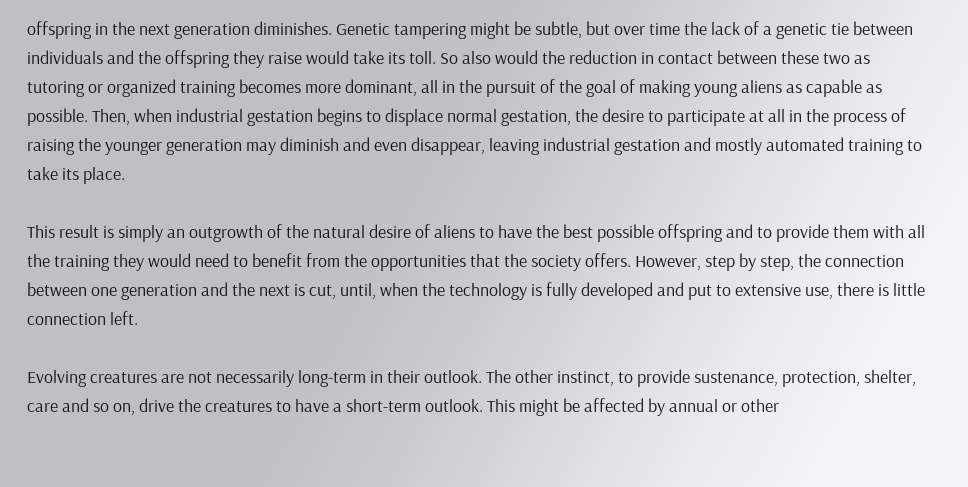offspring in the next generation diminishes. Genetic tampering might be subtle, but over time the lack of a genetic tie between individuals and the offspring they raise would take its toll. So also would the reduction in contact between these two as tutoring or organized training becomes more dominant, all in the pursuit of the goal of making young aliens as capable as possible. Then, when industrial gestation begins to displace normal gestation, the desire to participate at all in the process of raising the younger generation may diminish and even disappear, leaving industrial gestation and mostly automated training to take its place.

This result is simply an outgrowth of the natural desire of aliens to have the best possible offspring and to provide them with all the training they would need to benefit from the opportunities that the society offers. However, step by step, the connection between one generation and the next is cut, until, when the technology is fully developed and put to extensive use, there is little connection left.

Evolving creatures are not necessarily long-term in their outlook. The other instinct, to provide sustenance, protection, shelter, care and so on, drive the creatures to have a short-term outlook. This might be affected by annual or other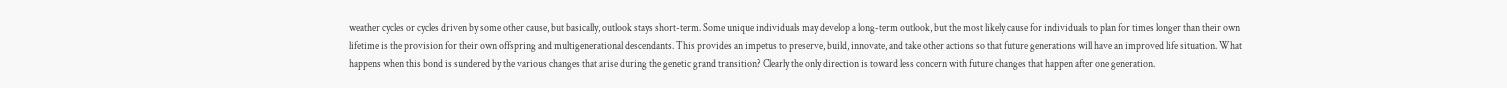weather cycles or cycles driven by some other cause, but basically, outlook stays short-term. Some unique individuals may develop a long-term outlook, but the most likely cause for individuals to plan for times longer than their own lifetime is the provision for their own offspring and multigenerational descendants. This provides an impetus to preserve, build, innovate, and take other actions so that future generations will have an improved life situation. What happens when this bond is sundered by the various changes that arise during the genetic grand transition? Clearly the only direction is toward less concern with future changes that happen after one generation.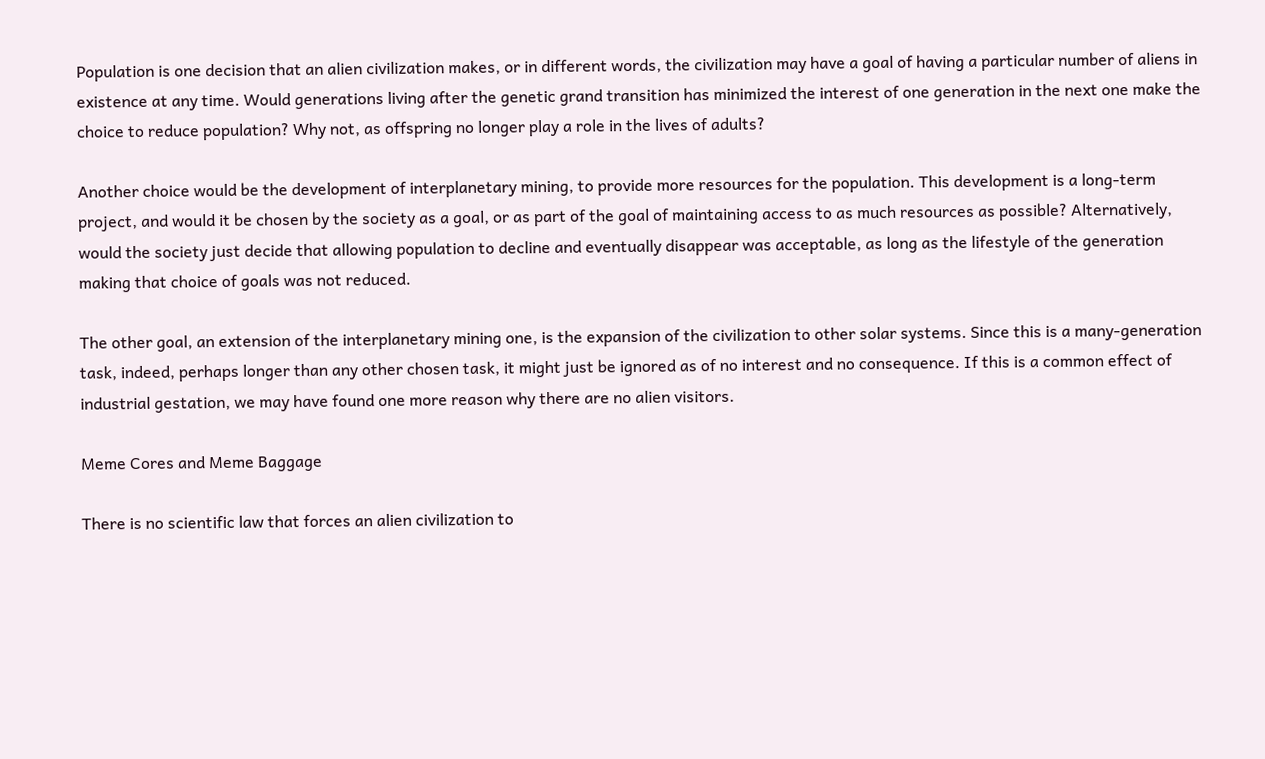Population is one decision that an alien civilization makes, or in different words, the civilization may have a goal of having a particular number of aliens in existence at any time. Would generations living after the genetic grand transition has minimized the interest of one generation in the next one make the choice to reduce population? Why not, as offspring no longer play a role in the lives of adults?

Another choice would be the development of interplanetary mining, to provide more resources for the population. This development is a long-term project, and would it be chosen by the society as a goal, or as part of the goal of maintaining access to as much resources as possible? Alternatively, would the society just decide that allowing population to decline and eventually disappear was acceptable, as long as the lifestyle of the generation making that choice of goals was not reduced.

The other goal, an extension of the interplanetary mining one, is the expansion of the civilization to other solar systems. Since this is a many-generation task, indeed, perhaps longer than any other chosen task, it might just be ignored as of no interest and no consequence. If this is a common effect of industrial gestation, we may have found one more reason why there are no alien visitors.

Meme Cores and Meme Baggage

There is no scientific law that forces an alien civilization to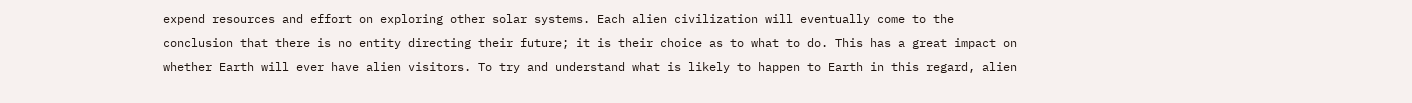expend resources and effort on exploring other solar systems. Each alien civilization will eventually come to the conclusion that there is no entity directing their future; it is their choice as to what to do. This has a great impact on whether Earth will ever have alien visitors. To try and understand what is likely to happen to Earth in this regard, alien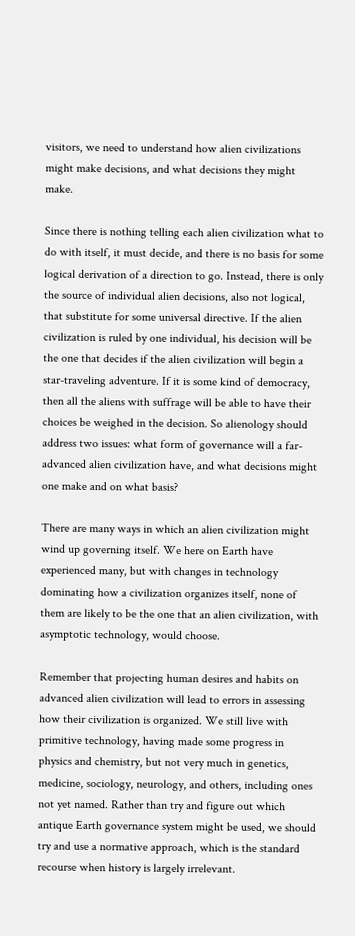visitors, we need to understand how alien civilizations might make decisions, and what decisions they might make.

Since there is nothing telling each alien civilization what to do with itself, it must decide, and there is no basis for some logical derivation of a direction to go. Instead, there is only the source of individual alien decisions, also not logical, that substitute for some universal directive. If the alien civilization is ruled by one individual, his decision will be the one that decides if the alien civilization will begin a star-traveling adventure. If it is some kind of democracy, then all the aliens with suffrage will be able to have their choices be weighed in the decision. So alienology should address two issues: what form of governance will a far-advanced alien civilization have, and what decisions might one make and on what basis?

There are many ways in which an alien civilization might wind up governing itself. We here on Earth have experienced many, but with changes in technology dominating how a civilization organizes itself, none of them are likely to be the one that an alien civilization, with asymptotic technology, would choose.

Remember that projecting human desires and habits on advanced alien civilization will lead to errors in assessing how their civilization is organized. We still live with primitive technology, having made some progress in physics and chemistry, but not very much in genetics, medicine, sociology, neurology, and others, including ones not yet named. Rather than try and figure out which antique Earth governance system might be used, we should try and use a normative approach, which is the standard recourse when history is largely irrelevant.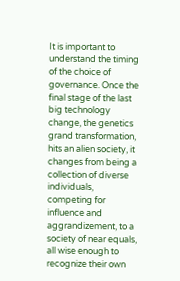It is important to understand the timing of the choice of governance. Once the final stage of the last big technology change, the genetics grand transformation, hits an alien society, it changes from being a collection of diverse individuals, competing for influence and aggrandizement, to a society of near equals, all wise enough to recognize their own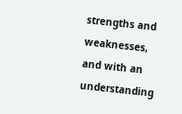strengths and weaknesses, and with an understanding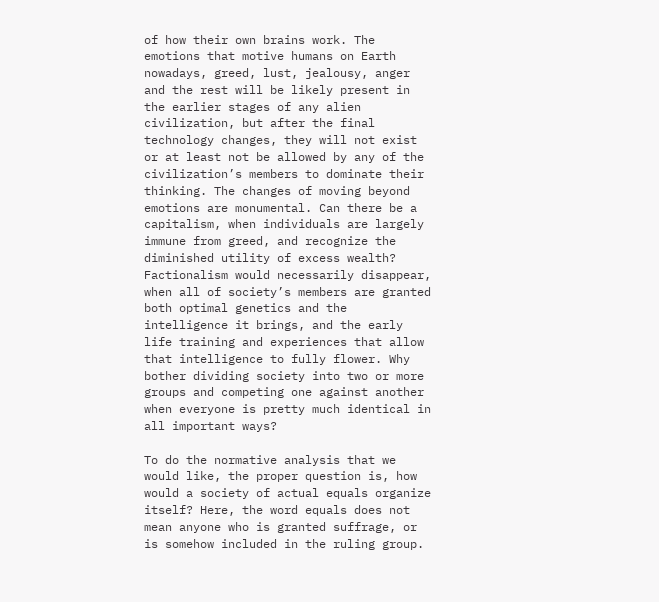of how their own brains work. The emotions that motive humans on Earth nowadays, greed, lust, jealousy, anger and the rest will be likely present in the earlier stages of any alien civilization, but after the final technology changes, they will not exist or at least not be allowed by any of the civilization’s members to dominate their thinking. The changes of moving beyond emotions are monumental. Can there be a capitalism, when individuals are largely immune from greed, and recognize the diminished utility of excess wealth? Factionalism would necessarily disappear, when all of society’s members are granted both optimal genetics and the intelligence it brings, and the early life training and experiences that allow that intelligence to fully flower. Why bother dividing society into two or more groups and competing one against another when everyone is pretty much identical in all important ways?

To do the normative analysis that we would like, the proper question is, how would a society of actual equals organize itself? Here, the word equals does not mean anyone who is granted suffrage, or is somehow included in the ruling group.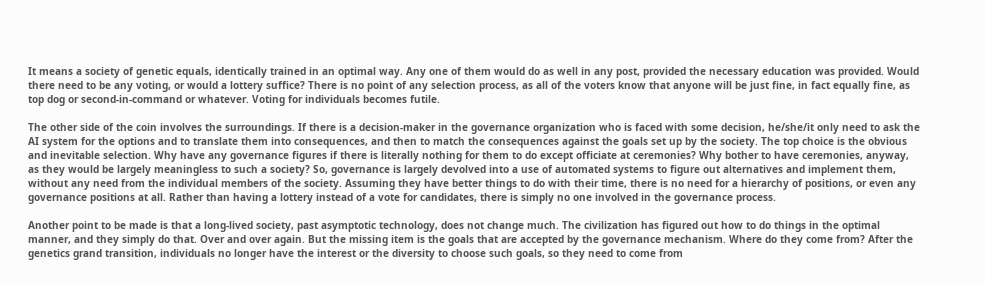It means a society of genetic equals, identically trained in an optimal way. Any one of them would do as well in any post, provided the necessary education was provided. Would there need to be any voting, or would a lottery suffice? There is no point of any selection process, as all of the voters know that anyone will be just fine, in fact equally fine, as top dog or second-in-command or whatever. Voting for individuals becomes futile.

The other side of the coin involves the surroundings. If there is a decision-maker in the governance organization who is faced with some decision, he/she/it only need to ask the AI system for the options and to translate them into consequences, and then to match the consequences against the goals set up by the society. The top choice is the obvious and inevitable selection. Why have any governance figures if there is literally nothing for them to do except officiate at ceremonies? Why bother to have ceremonies, anyway, as they would be largely meaningless to such a society? So, governance is largely devolved into a use of automated systems to figure out alternatives and implement them, without any need from the individual members of the society. Assuming they have better things to do with their time, there is no need for a hierarchy of positions, or even any governance positions at all. Rather than having a lottery instead of a vote for candidates, there is simply no one involved in the governance process.

Another point to be made is that a long-lived society, past asymptotic technology, does not change much. The civilization has figured out how to do things in the optimal manner, and they simply do that. Over and over again. But the missing item is the goals that are accepted by the governance mechanism. Where do they come from? After the genetics grand transition, individuals no longer have the interest or the diversity to choose such goals, so they need to come from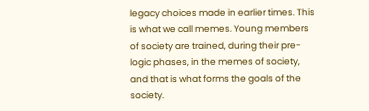legacy choices made in earlier times. This is what we call memes. Young members of society are trained, during their pre-logic phases, in the memes of society, and that is what forms the goals of the society.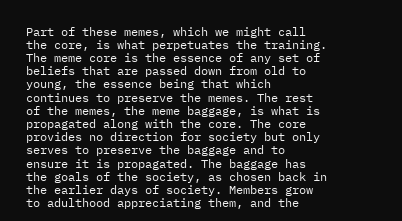Part of these memes, which we might call the core, is what perpetuates the training. The meme core is the essence of any set of beliefs that are passed down from old to young, the essence being that which continues to preserve the memes. The rest of the memes, the meme baggage, is what is propagated along with the core. The core provides no direction for society but only serves to preserve the baggage and to ensure it is propagated. The baggage has the goals of the society, as chosen back in the earlier days of society. Members grow to adulthood appreciating them, and the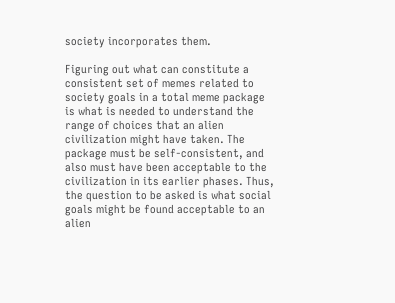society incorporates them.

Figuring out what can constitute a consistent set of memes related to society goals in a total meme package is what is needed to understand the range of choices that an alien civilization might have taken. The package must be self-consistent, and also must have been acceptable to the civilization in its earlier phases. Thus, the question to be asked is what social goals might be found acceptable to an alien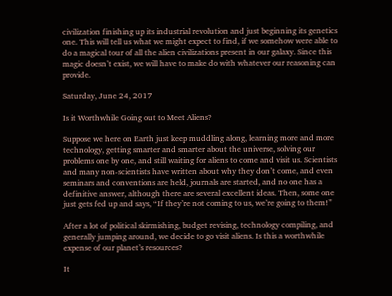civilization finishing up its industrial revolution and just beginning its genetics one. This will tell us what we might expect to find, if we somehow were able to do a magical tour of all the alien civilizations present in our galaxy. Since this magic doesn’t exist, we will have to make do with whatever our reasoning can provide.

Saturday, June 24, 2017

Is it Worthwhile Going out to Meet Aliens?

Suppose we here on Earth just keep muddling along, learning more and more technology, getting smarter and smarter about the universe, solving our problems one by one, and still waiting for aliens to come and visit us. Scientists and many non-scientists have written about why they don’t come, and even seminars and conventions are held, journals are started, and no one has a definitive answer, although there are several excellent ideas. Then, some one just gets fed up and says, “If they’re not coming to us, we’re going to them!”

After a lot of political skirmishing, budget revising, technology compiling, and generally jumping around, we decide to go visit aliens. Is this a worthwhile expense of our planet’s resources?

It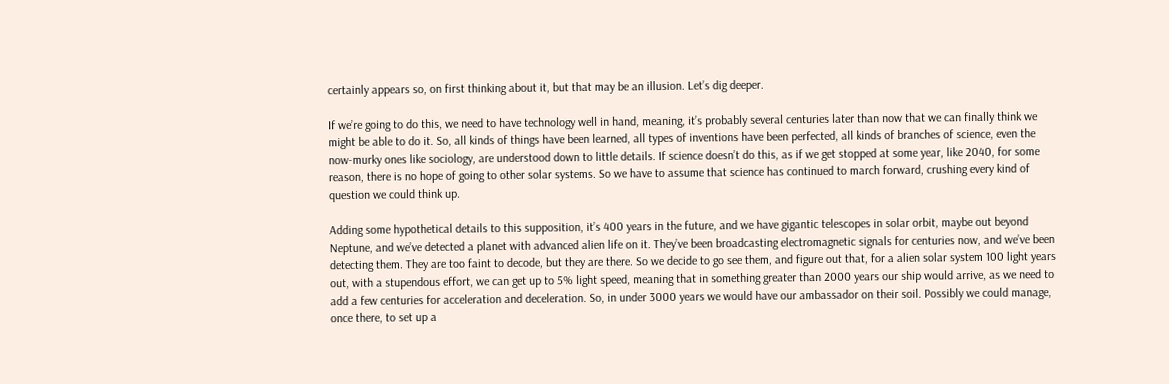certainly appears so, on first thinking about it, but that may be an illusion. Let’s dig deeper.

If we’re going to do this, we need to have technology well in hand, meaning, it’s probably several centuries later than now that we can finally think we might be able to do it. So, all kinds of things have been learned, all types of inventions have been perfected, all kinds of branches of science, even the now-murky ones like sociology, are understood down to little details. If science doesn’t do this, as if we get stopped at some year, like 2040, for some reason, there is no hope of going to other solar systems. So we have to assume that science has continued to march forward, crushing every kind of question we could think up.

Adding some hypothetical details to this supposition, it’s 400 years in the future, and we have gigantic telescopes in solar orbit, maybe out beyond Neptune, and we’ve detected a planet with advanced alien life on it. They’ve been broadcasting electromagnetic signals for centuries now, and we’ve been detecting them. They are too faint to decode, but they are there. So we decide to go see them, and figure out that, for a alien solar system 100 light years out, with a stupendous effort, we can get up to 5% light speed, meaning that in something greater than 2000 years our ship would arrive, as we need to add a few centuries for acceleration and deceleration. So, in under 3000 years we would have our ambassador on their soil. Possibly we could manage, once there, to set up a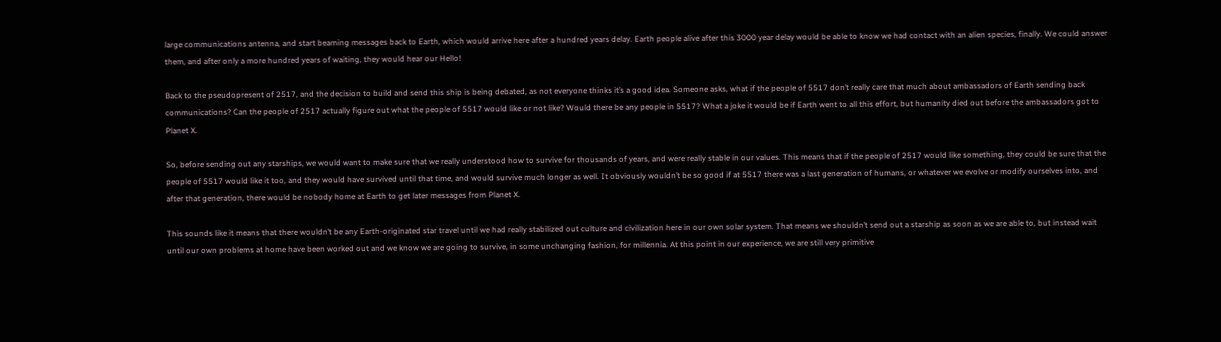large communications antenna, and start beaming messages back to Earth, which would arrive here after a hundred years delay. Earth people alive after this 3000 year delay would be able to know we had contact with an alien species, finally. We could answer them, and after only a more hundred years of waiting, they would hear our Hello!

Back to the pseudopresent of 2517, and the decision to build and send this ship is being debated, as not everyone thinks it’s a good idea. Someone asks, what if the people of 5517 don’t really care that much about ambassadors of Earth sending back communications? Can the people of 2517 actually figure out what the people of 5517 would like or not like? Would there be any people in 5517? What a joke it would be if Earth went to all this effort, but humanity died out before the ambassadors got to Planet X.

So, before sending out any starships, we would want to make sure that we really understood how to survive for thousands of years, and were really stable in our values. This means that if the people of 2517 would like something, they could be sure that the people of 5517 would like it too, and they would have survived until that time, and would survive much longer as well. It obviously wouldn’t be so good if at 5517 there was a last generation of humans, or whatever we evolve or modify ourselves into, and after that generation, there would be nobody home at Earth to get later messages from Planet X.

This sounds like it means that there wouldn’t be any Earth-originated star travel until we had really stabilized out culture and civilization here in our own solar system. That means we shouldn’t send out a starship as soon as we are able to, but instead wait until our own problems at home have been worked out and we know we are going to survive, in some unchanging fashion, for millennia. At this point in our experience, we are still very primitive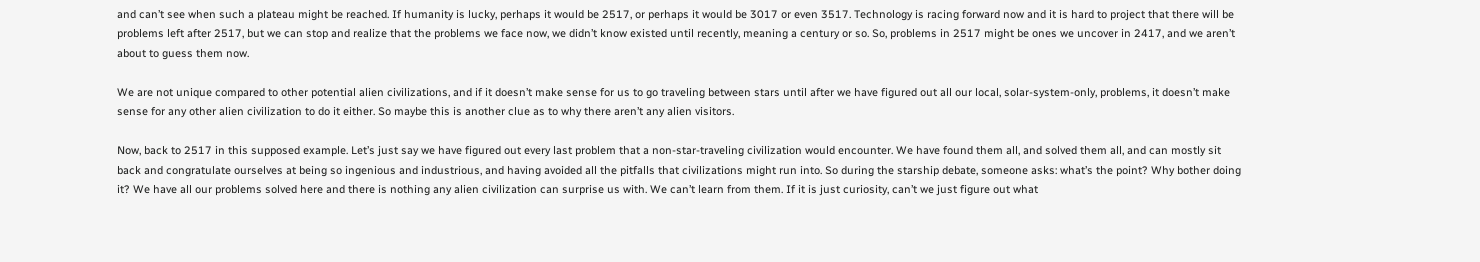and can’t see when such a plateau might be reached. If humanity is lucky, perhaps it would be 2517, or perhaps it would be 3017 or even 3517. Technology is racing forward now and it is hard to project that there will be problems left after 2517, but we can stop and realize that the problems we face now, we didn’t know existed until recently, meaning a century or so. So, problems in 2517 might be ones we uncover in 2417, and we aren’t about to guess them now.

We are not unique compared to other potential alien civilizations, and if it doesn’t make sense for us to go traveling between stars until after we have figured out all our local, solar-system-only, problems, it doesn’t make sense for any other alien civilization to do it either. So maybe this is another clue as to why there aren’t any alien visitors.

Now, back to 2517 in this supposed example. Let’s just say we have figured out every last problem that a non-star-traveling civilization would encounter. We have found them all, and solved them all, and can mostly sit back and congratulate ourselves at being so ingenious and industrious, and having avoided all the pitfalls that civilizations might run into. So during the starship debate, someone asks: what’s the point? Why bother doing it? We have all our problems solved here and there is nothing any alien civilization can surprise us with. We can’t learn from them. If it is just curiosity, can’t we just figure out what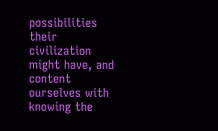possibilities their civilization might have, and content ourselves with knowing the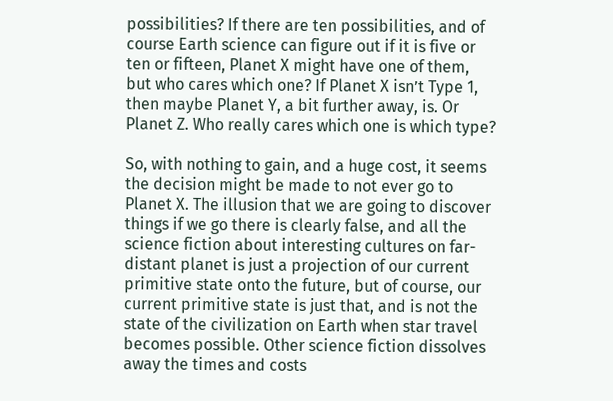possibilities? If there are ten possibilities, and of course Earth science can figure out if it is five or ten or fifteen, Planet X might have one of them, but who cares which one? If Planet X isn’t Type 1, then maybe Planet Y, a bit further away, is. Or Planet Z. Who really cares which one is which type?

So, with nothing to gain, and a huge cost, it seems the decision might be made to not ever go to Planet X. The illusion that we are going to discover things if we go there is clearly false, and all the science fiction about interesting cultures on far-distant planet is just a projection of our current primitive state onto the future, but of course, our current primitive state is just that, and is not the state of the civilization on Earth when star travel becomes possible. Other science fiction dissolves away the times and costs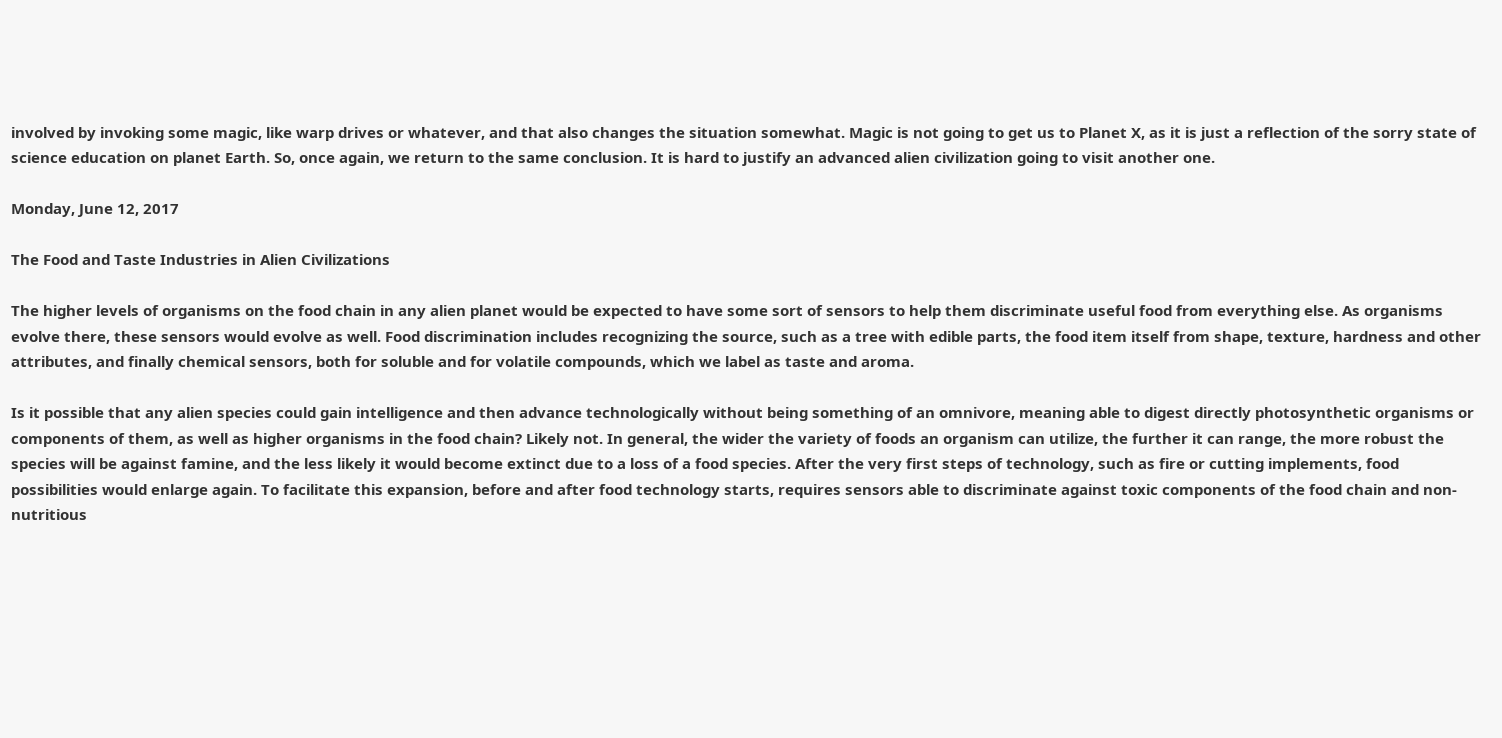involved by invoking some magic, like warp drives or whatever, and that also changes the situation somewhat. Magic is not going to get us to Planet X, as it is just a reflection of the sorry state of science education on planet Earth. So, once again, we return to the same conclusion. It is hard to justify an advanced alien civilization going to visit another one.

Monday, June 12, 2017

The Food and Taste Industries in Alien Civilizations

The higher levels of organisms on the food chain in any alien planet would be expected to have some sort of sensors to help them discriminate useful food from everything else. As organisms evolve there, these sensors would evolve as well. Food discrimination includes recognizing the source, such as a tree with edible parts, the food item itself from shape, texture, hardness and other attributes, and finally chemical sensors, both for soluble and for volatile compounds, which we label as taste and aroma.

Is it possible that any alien species could gain intelligence and then advance technologically without being something of an omnivore, meaning able to digest directly photosynthetic organisms or components of them, as well as higher organisms in the food chain? Likely not. In general, the wider the variety of foods an organism can utilize, the further it can range, the more robust the species will be against famine, and the less likely it would become extinct due to a loss of a food species. After the very first steps of technology, such as fire or cutting implements, food possibilities would enlarge again. To facilitate this expansion, before and after food technology starts, requires sensors able to discriminate against toxic components of the food chain and non-nutritious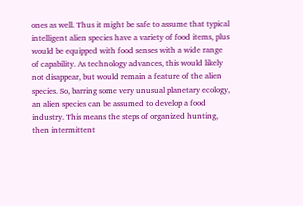ones as well. Thus it might be safe to assume that typical intelligent alien species have a variety of food items, plus would be equipped with food senses with a wide range of capability. As technology advances, this would likely not disappear, but would remain a feature of the alien species. So, barring some very unusual planetary ecology, an alien species can be assumed to develop a food industry. This means the steps of organized hunting, then intermittent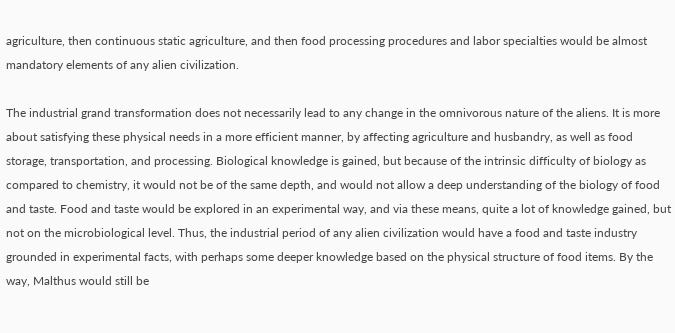agriculture, then continuous static agriculture, and then food processing procedures and labor specialties would be almost mandatory elements of any alien civilization.

The industrial grand transformation does not necessarily lead to any change in the omnivorous nature of the aliens. It is more about satisfying these physical needs in a more efficient manner, by affecting agriculture and husbandry, as well as food storage, transportation, and processing. Biological knowledge is gained, but because of the intrinsic difficulty of biology as compared to chemistry, it would not be of the same depth, and would not allow a deep understanding of the biology of food and taste. Food and taste would be explored in an experimental way, and via these means, quite a lot of knowledge gained, but not on the microbiological level. Thus, the industrial period of any alien civilization would have a food and taste industry grounded in experimental facts, with perhaps some deeper knowledge based on the physical structure of food items. By the way, Malthus would still be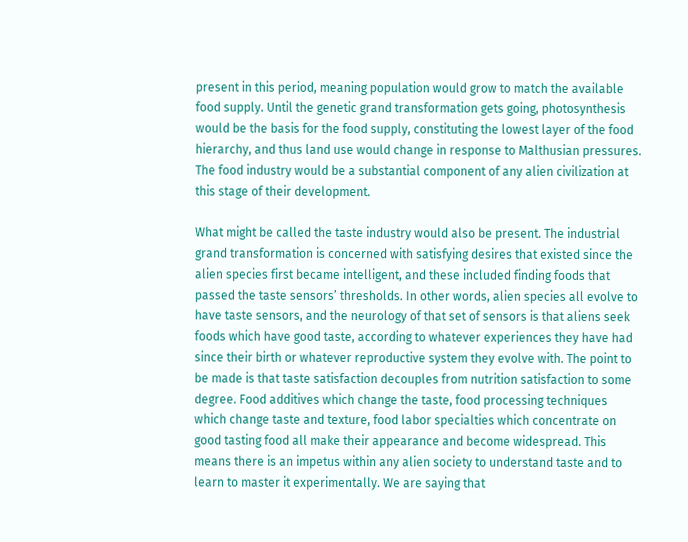present in this period, meaning population would grow to match the available food supply. Until the genetic grand transformation gets going, photosynthesis would be the basis for the food supply, constituting the lowest layer of the food hierarchy, and thus land use would change in response to Malthusian pressures. The food industry would be a substantial component of any alien civilization at this stage of their development.

What might be called the taste industry would also be present. The industrial grand transformation is concerned with satisfying desires that existed since the alien species first became intelligent, and these included finding foods that passed the taste sensors’ thresholds. In other words, alien species all evolve to have taste sensors, and the neurology of that set of sensors is that aliens seek foods which have good taste, according to whatever experiences they have had since their birth or whatever reproductive system they evolve with. The point to be made is that taste satisfaction decouples from nutrition satisfaction to some degree. Food additives which change the taste, food processing techniques which change taste and texture, food labor specialties which concentrate on good tasting food all make their appearance and become widespread. This means there is an impetus within any alien society to understand taste and to learn to master it experimentally. We are saying that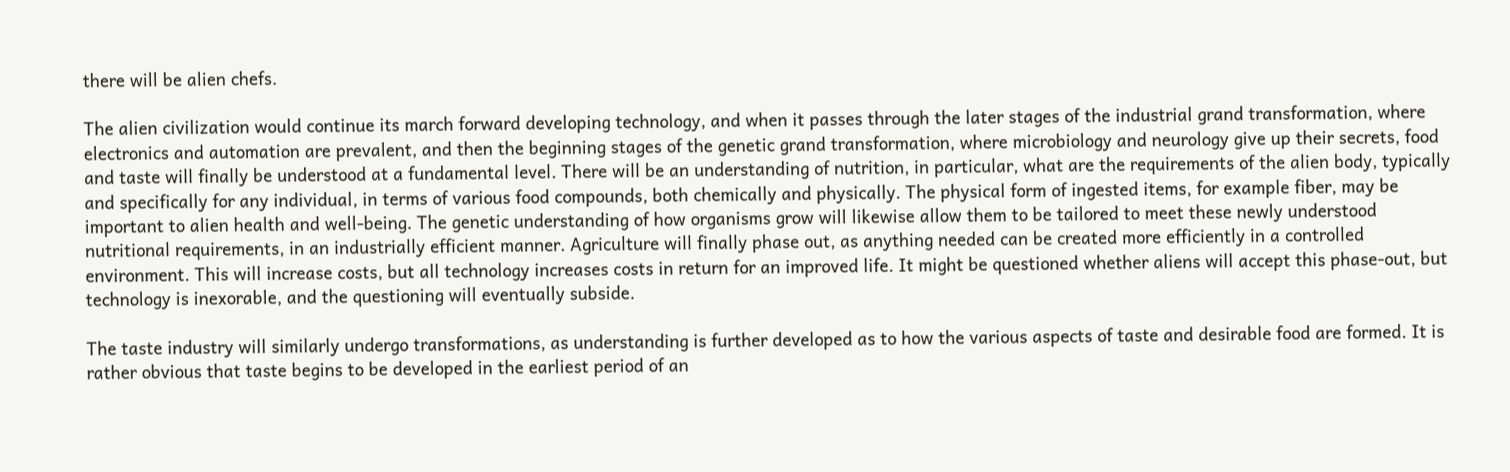there will be alien chefs.

The alien civilization would continue its march forward developing technology, and when it passes through the later stages of the industrial grand transformation, where electronics and automation are prevalent, and then the beginning stages of the genetic grand transformation, where microbiology and neurology give up their secrets, food and taste will finally be understood at a fundamental level. There will be an understanding of nutrition, in particular, what are the requirements of the alien body, typically and specifically for any individual, in terms of various food compounds, both chemically and physically. The physical form of ingested items, for example fiber, may be important to alien health and well-being. The genetic understanding of how organisms grow will likewise allow them to be tailored to meet these newly understood nutritional requirements, in an industrially efficient manner. Agriculture will finally phase out, as anything needed can be created more efficiently in a controlled environment. This will increase costs, but all technology increases costs in return for an improved life. It might be questioned whether aliens will accept this phase-out, but technology is inexorable, and the questioning will eventually subside.

The taste industry will similarly undergo transformations, as understanding is further developed as to how the various aspects of taste and desirable food are formed. It is rather obvious that taste begins to be developed in the earliest period of an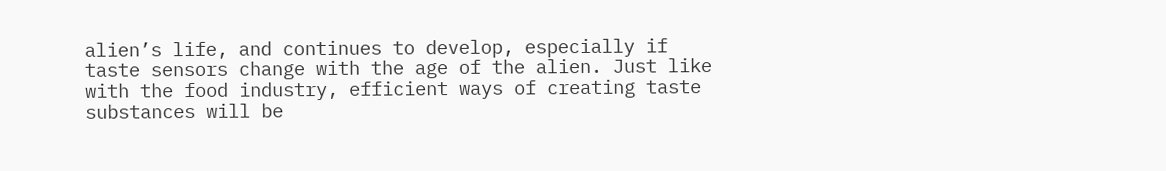alien’s life, and continues to develop, especially if taste sensors change with the age of the alien. Just like with the food industry, efficient ways of creating taste substances will be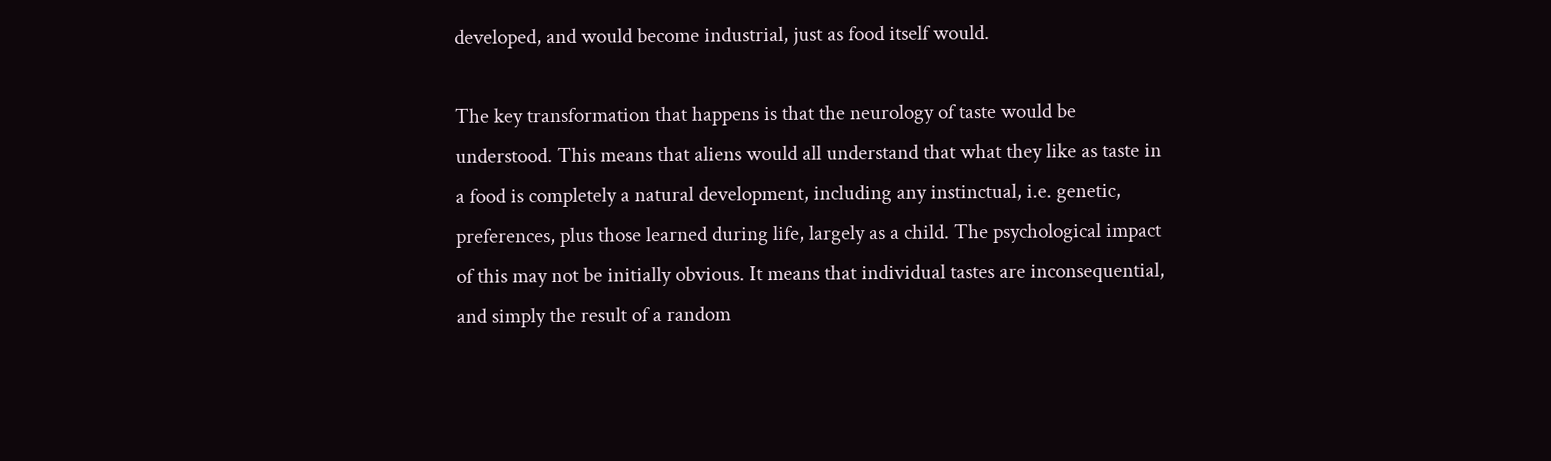developed, and would become industrial, just as food itself would.

The key transformation that happens is that the neurology of taste would be understood. This means that aliens would all understand that what they like as taste in a food is completely a natural development, including any instinctual, i.e. genetic, preferences, plus those learned during life, largely as a child. The psychological impact of this may not be initially obvious. It means that individual tastes are inconsequential, and simply the result of a random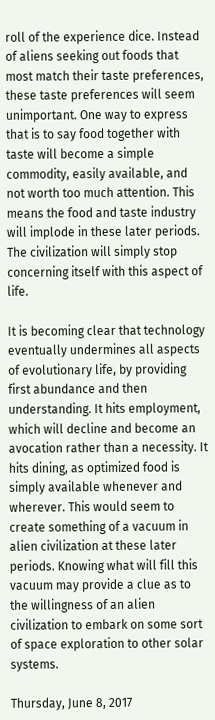roll of the experience dice. Instead of aliens seeking out foods that most match their taste preferences, these taste preferences will seem unimportant. One way to express that is to say food together with taste will become a simple commodity, easily available, and not worth too much attention. This means the food and taste industry will implode in these later periods. The civilization will simply stop concerning itself with this aspect of life.

It is becoming clear that technology eventually undermines all aspects of evolutionary life, by providing first abundance and then understanding. It hits employment, which will decline and become an avocation rather than a necessity. It hits dining, as optimized food is simply available whenever and wherever. This would seem to create something of a vacuum in alien civilization at these later periods. Knowing what will fill this vacuum may provide a clue as to the willingness of an alien civilization to embark on some sort of space exploration to other solar systems.

Thursday, June 8, 2017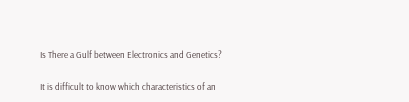Is There a Gulf between Electronics and Genetics?

It is difficult to know which characteristics of an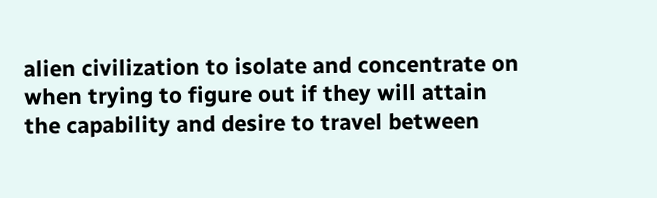alien civilization to isolate and concentrate on when trying to figure out if they will attain the capability and desire to travel between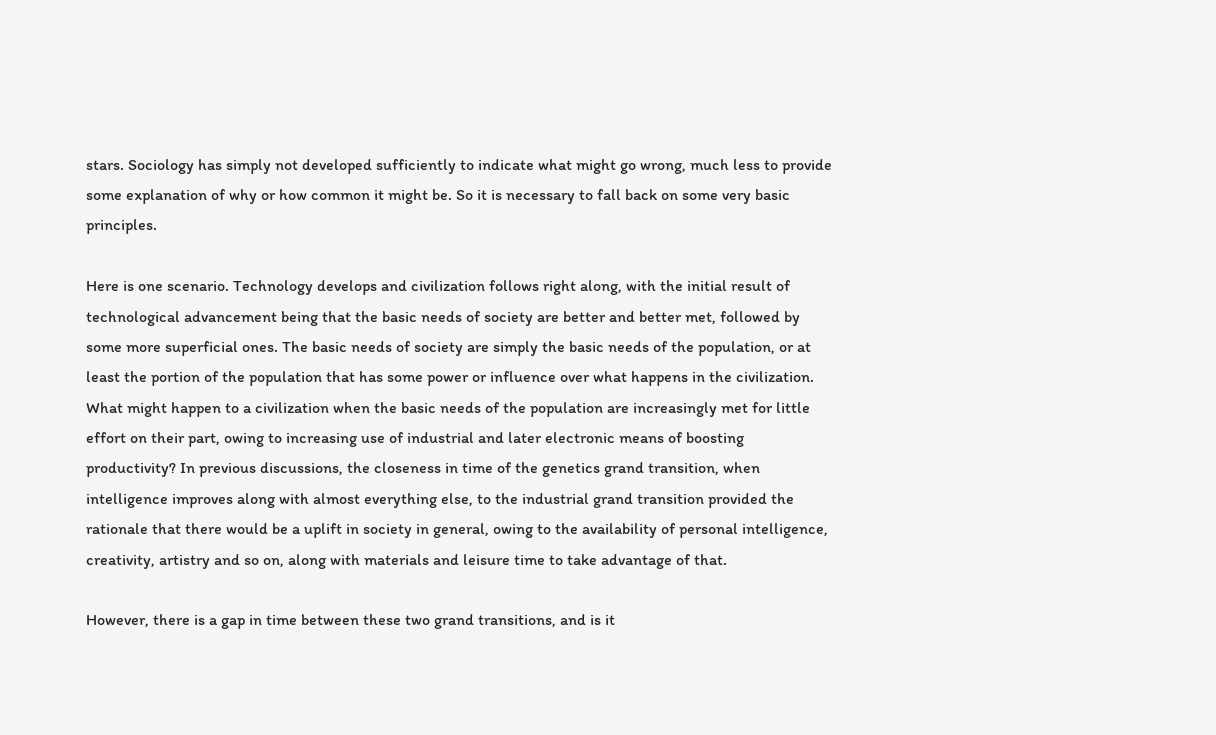stars. Sociology has simply not developed sufficiently to indicate what might go wrong, much less to provide some explanation of why or how common it might be. So it is necessary to fall back on some very basic principles.

Here is one scenario. Technology develops and civilization follows right along, with the initial result of technological advancement being that the basic needs of society are better and better met, followed by some more superficial ones. The basic needs of society are simply the basic needs of the population, or at least the portion of the population that has some power or influence over what happens in the civilization. What might happen to a civilization when the basic needs of the population are increasingly met for little effort on their part, owing to increasing use of industrial and later electronic means of boosting productivity? In previous discussions, the closeness in time of the genetics grand transition, when intelligence improves along with almost everything else, to the industrial grand transition provided the rationale that there would be a uplift in society in general, owing to the availability of personal intelligence, creativity, artistry and so on, along with materials and leisure time to take advantage of that.

However, there is a gap in time between these two grand transitions, and is it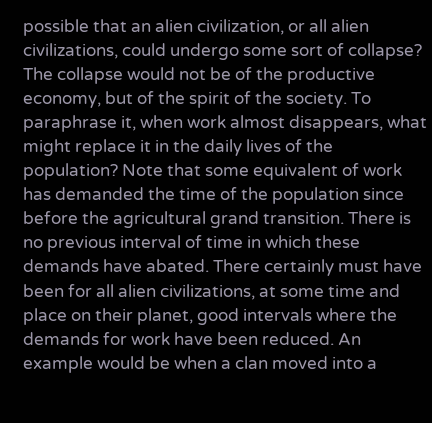possible that an alien civilization, or all alien civilizations, could undergo some sort of collapse? The collapse would not be of the productive economy, but of the spirit of the society. To paraphrase it, when work almost disappears, what might replace it in the daily lives of the population? Note that some equivalent of work has demanded the time of the population since before the agricultural grand transition. There is no previous interval of time in which these demands have abated. There certainly must have been for all alien civilizations, at some time and place on their planet, good intervals where the demands for work have been reduced. An example would be when a clan moved into a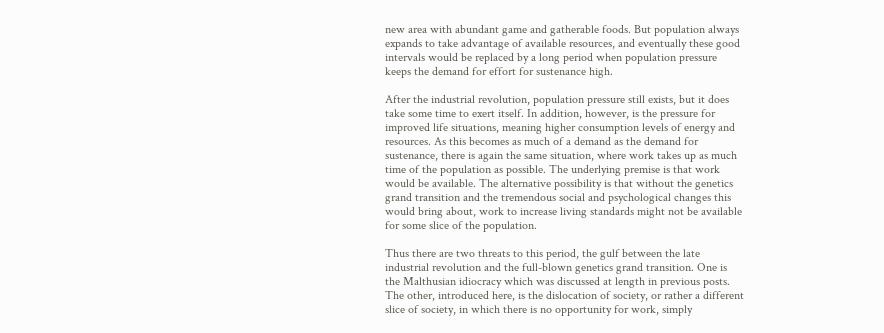new area with abundant game and gatherable foods. But population always expands to take advantage of available resources, and eventually these good intervals would be replaced by a long period when population pressure keeps the demand for effort for sustenance high.

After the industrial revolution, population pressure still exists, but it does take some time to exert itself. In addition, however, is the pressure for improved life situations, meaning higher consumption levels of energy and resources. As this becomes as much of a demand as the demand for sustenance, there is again the same situation, where work takes up as much time of the population as possible. The underlying premise is that work would be available. The alternative possibility is that without the genetics grand transition and the tremendous social and psychological changes this would bring about, work to increase living standards might not be available for some slice of the population.

Thus there are two threats to this period, the gulf between the late industrial revolution and the full-blown genetics grand transition. One is the Malthusian idiocracy which was discussed at length in previous posts. The other, introduced here, is the dislocation of society, or rather a different slice of society, in which there is no opportunity for work, simply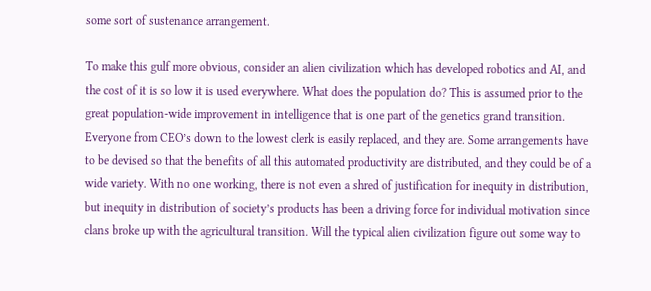some sort of sustenance arrangement.

To make this gulf more obvious, consider an alien civilization which has developed robotics and AI, and the cost of it is so low it is used everywhere. What does the population do? This is assumed prior to the great population-wide improvement in intelligence that is one part of the genetics grand transition. Everyone from CEO’s down to the lowest clerk is easily replaced, and they are. Some arrangements have to be devised so that the benefits of all this automated productivity are distributed, and they could be of a wide variety. With no one working, there is not even a shred of justification for inequity in distribution, but inequity in distribution of society’s products has been a driving force for individual motivation since clans broke up with the agricultural transition. Will the typical alien civilization figure out some way to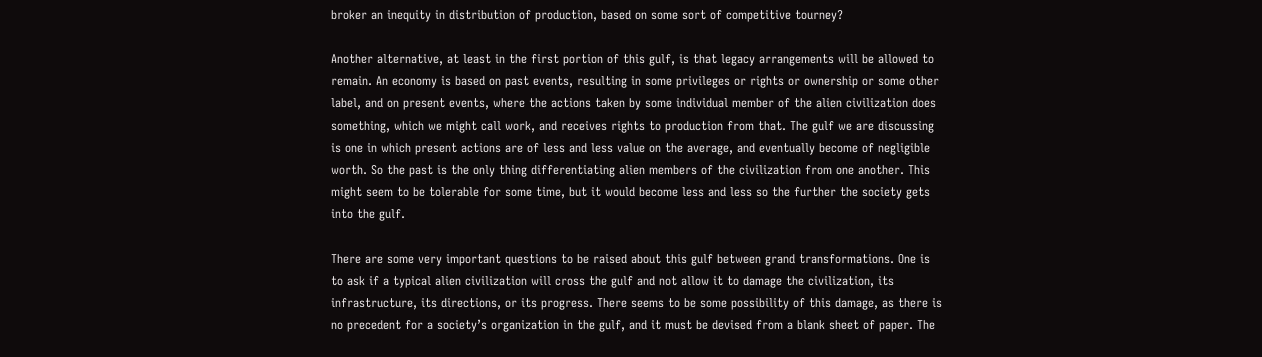broker an inequity in distribution of production, based on some sort of competitive tourney?

Another alternative, at least in the first portion of this gulf, is that legacy arrangements will be allowed to remain. An economy is based on past events, resulting in some privileges or rights or ownership or some other label, and on present events, where the actions taken by some individual member of the alien civilization does something, which we might call work, and receives rights to production from that. The gulf we are discussing is one in which present actions are of less and less value on the average, and eventually become of negligible worth. So the past is the only thing differentiating alien members of the civilization from one another. This might seem to be tolerable for some time, but it would become less and less so the further the society gets into the gulf.

There are some very important questions to be raised about this gulf between grand transformations. One is to ask if a typical alien civilization will cross the gulf and not allow it to damage the civilization, its infrastructure, its directions, or its progress. There seems to be some possibility of this damage, as there is no precedent for a society’s organization in the gulf, and it must be devised from a blank sheet of paper. The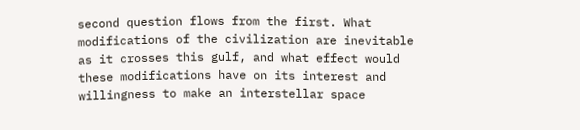second question flows from the first. What modifications of the civilization are inevitable as it crosses this gulf, and what effect would these modifications have on its interest and willingness to make an interstellar space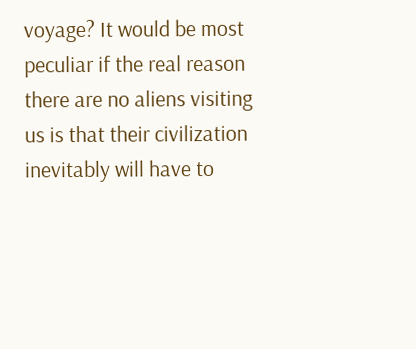voyage? It would be most peculiar if the real reason there are no aliens visiting us is that their civilization inevitably will have to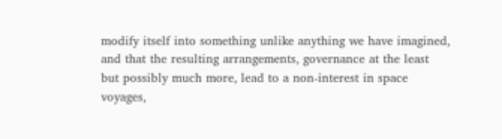modify itself into something unlike anything we have imagined, and that the resulting arrangements, governance at the least but possibly much more, lead to a non-interest in space voyages,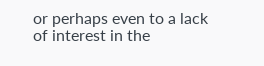or perhaps even to a lack of interest in the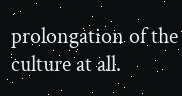prolongation of the culture at all.